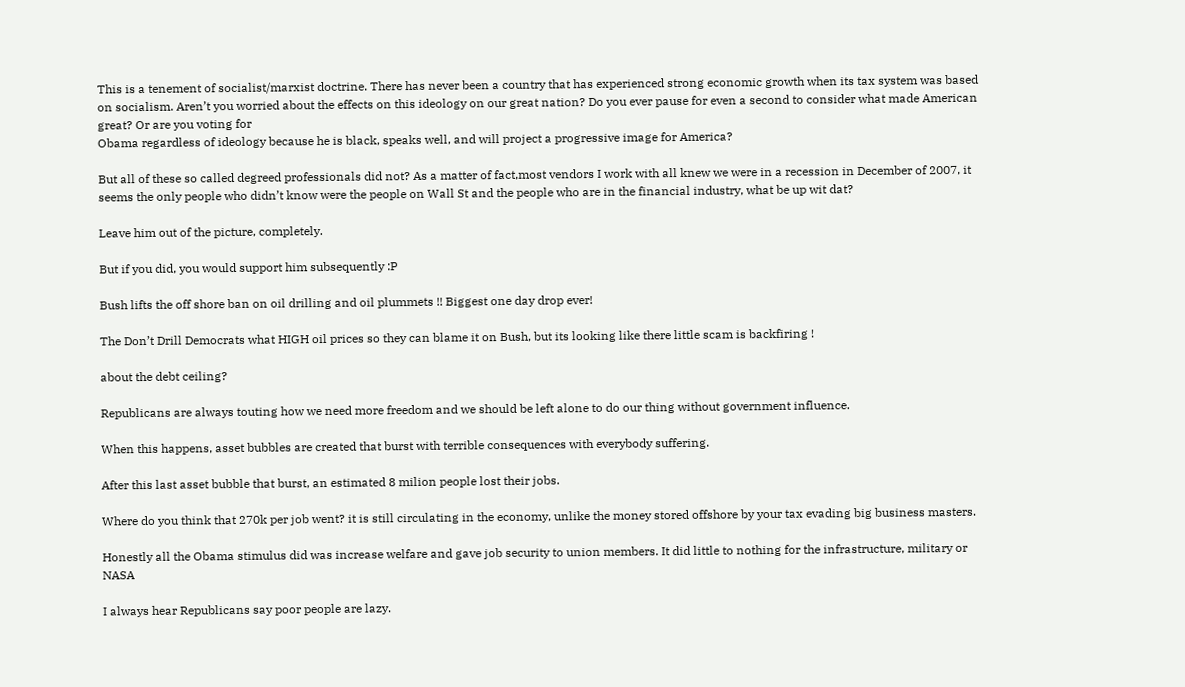This is a tenement of socialist/marxist doctrine. There has never been a country that has experienced strong economic growth when its tax system was based on socialism. Aren’t you worried about the effects on this ideology on our great nation? Do you ever pause for even a second to consider what made American great? Or are you voting for
Obama regardless of ideology because he is black, speaks well, and will project a progressive image for America?

But all of these so called degreed professionals did not? As a matter of fact,most vendors I work with all knew we were in a recession in December of 2007, it seems the only people who didn’t know were the people on Wall St and the people who are in the financial industry, what be up wit dat?

Leave him out of the picture, completely.

But if you did, you would support him subsequently :P

Bush lifts the off shore ban on oil drilling and oil plummets !! Biggest one day drop ever!

The Don’t Drill Democrats what HIGH oil prices so they can blame it on Bush, but its looking like there little scam is backfiring !

about the debt ceiling?

Republicans are always touting how we need more freedom and we should be left alone to do our thing without government influence.

When this happens, asset bubbles are created that burst with terrible consequences with everybody suffering.

After this last asset bubble that burst, an estimated 8 milion people lost their jobs.

Where do you think that 270k per job went? it is still circulating in the economy, unlike the money stored offshore by your tax evading big business masters.

Honestly all the Obama stimulus did was increase welfare and gave job security to union members. It did little to nothing for the infrastructure, military or NASA

I always hear Republicans say poor people are lazy.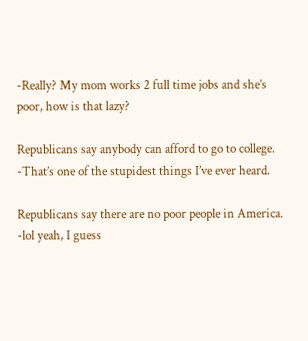-Really? My mom works 2 full time jobs and she’s poor, how is that lazy?

Republicans say anybody can afford to go to college.
-That’s one of the stupidest things I’ve ever heard.

Republicans say there are no poor people in America.
-lol yeah, I guess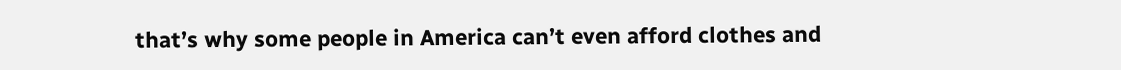that’s why some people in America can’t even afford clothes and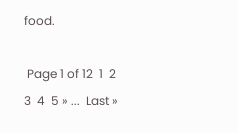food.

 Page 1 of 12  1  2  3  4  5 » ...  Last »